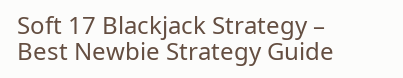Soft 17 Blackjack Strategy – Best Newbie Strategy Guide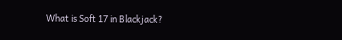What is Soft 17 in Blackjack?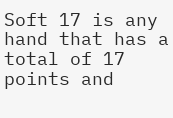Soft 17 is any hand that has a total of 17 points and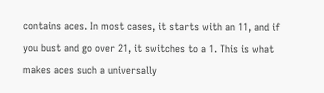contains aces. In most cases, it starts with an 11, and if you bust and go over 21, it switches to a 1. This is what makes aces such a universally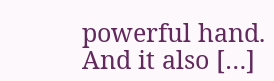powerful hand. And it also […]